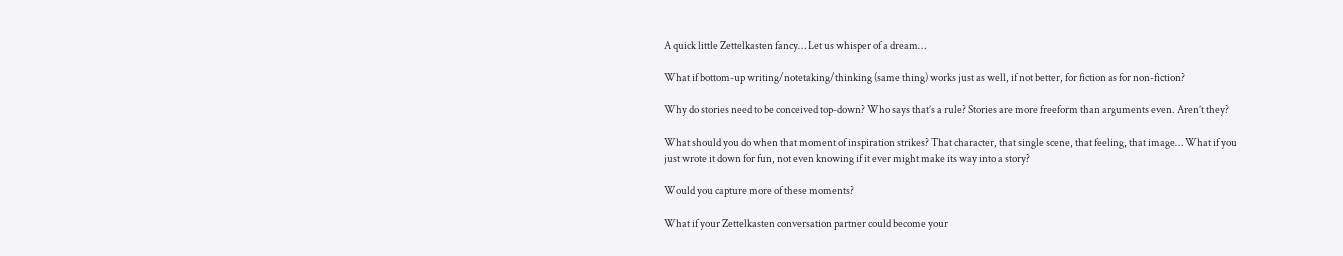A quick little Zettelkasten fancy… Let us whisper of a dream…

What if bottom-up writing/notetaking/thinking (same thing) works just as well, if not better, for fiction as for non-fiction?

Why do stories need to be conceived top-down? Who says that’s a rule? Stories are more freeform than arguments even. Aren’t they?

What should you do when that moment of inspiration strikes? That character, that single scene, that feeling, that image… What if you just wrote it down for fun, not even knowing if it ever might make its way into a story?

Would you capture more of these moments?

What if your Zettelkasten conversation partner could become your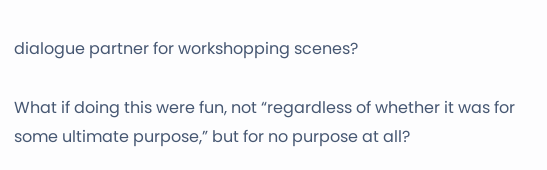dialogue partner for workshopping scenes?

What if doing this were fun, not “regardless of whether it was for some ultimate purpose,” but for no purpose at all?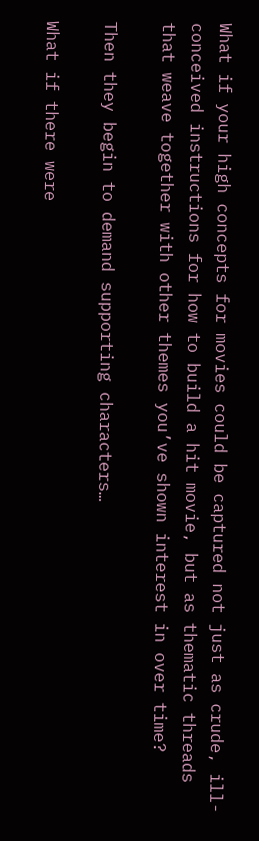What if your high concepts for movies could be captured not just as crude, ill-conceived instructions for how to build a hit movie, but as thematic threads that weave together with other themes you’ve shown interest in over time?

Then they begin to demand supporting characters…

What if there were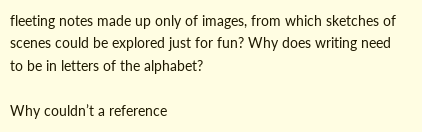fleeting notes made up only of images, from which sketches of scenes could be explored just for fun? Why does writing need to be in letters of the alphabet?

Why couldn’t a reference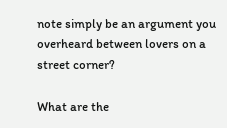note simply be an argument you overheard between lovers on a street corner?

What are the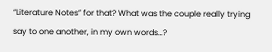“Literature Notes” for that? What was the couple really trying say to one another, in my own words…?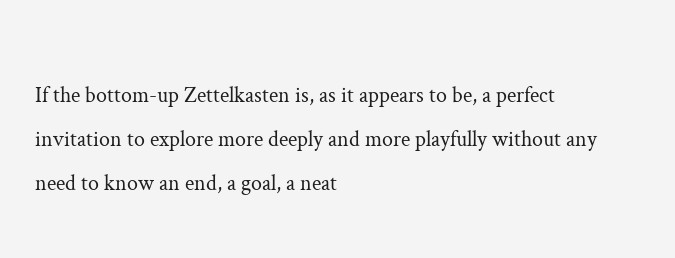If the bottom-up Zettelkasten is, as it appears to be, a perfect invitation to explore more deeply and more playfully without any need to know an end, a goal, a neat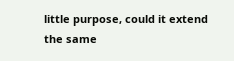little purpose, could it extend the same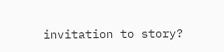invitation to story?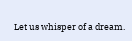Let us whisper of a dream.